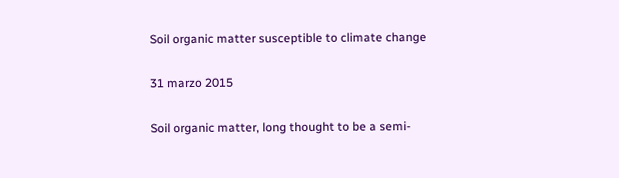Soil organic matter susceptible to climate change

31 marzo 2015

Soil organic matter, long thought to be a semi-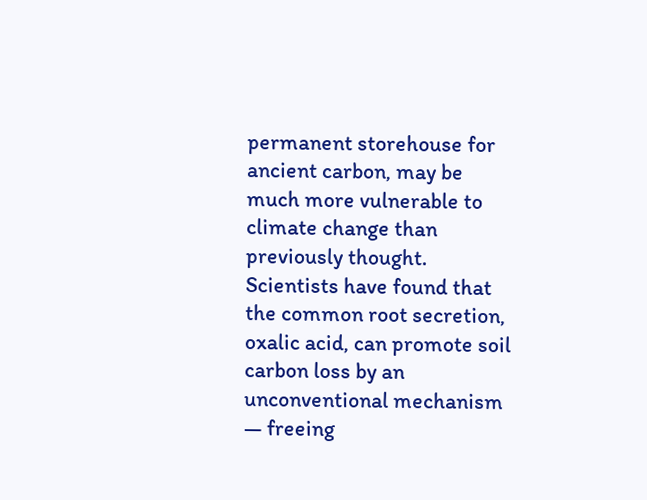permanent storehouse for ancient carbon, may be much more vulnerable to climate change than previously thought. Scientists have found that the common root secretion, oxalic acid, can promote soil carbon loss by an unconventional mechanism — freeing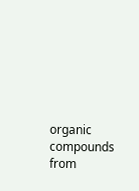organic compounds from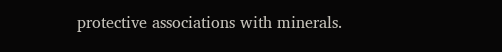protective associations with minerals.